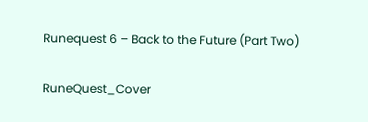Runequest 6 – Back to the Future (Part Two)

RuneQuest_Cover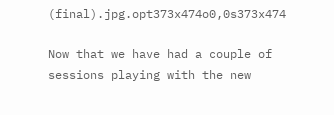(final).jpg.opt373x474o0,0s373x474

Now that we have had a couple of sessions playing with the new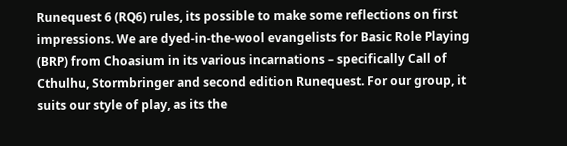Runequest 6 (RQ6) rules, its possible to make some reflections on first impressions. We are dyed-in-the-wool evangelists for Basic Role Playing (BRP) from Choasium in its various incarnations – specifically Call of Cthulhu, Stormbringer and second edition Runequest. For our group, it suits our style of play, as its the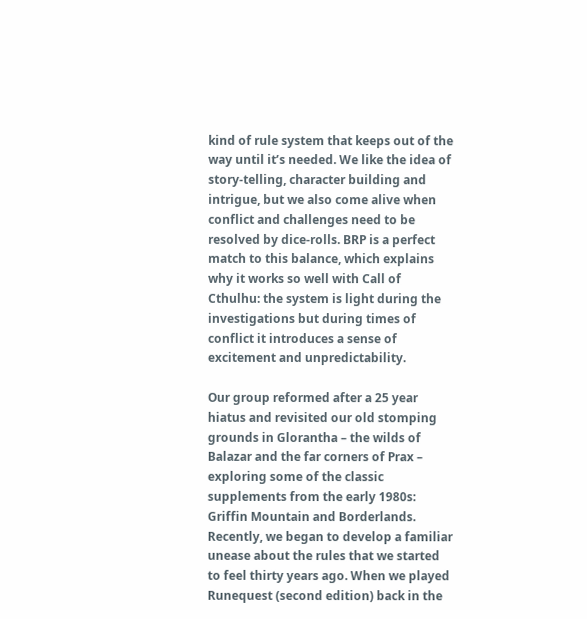kind of rule system that keeps out of the way until it’s needed. We like the idea of story-telling, character building and intrigue, but we also come alive when conflict and challenges need to be resolved by dice-rolls. BRP is a perfect match to this balance, which explains why it works so well with Call of Cthulhu: the system is light during the investigations but during times of conflict it introduces a sense of excitement and unpredictability.

Our group reformed after a 25 year hiatus and revisited our old stomping grounds in Glorantha – the wilds of Balazar and the far corners of Prax – exploring some of the classic supplements from the early 1980s: Griffin Mountain and Borderlands. Recently, we began to develop a familiar unease about the rules that we started to feel thirty years ago. When we played Runequest (second edition) back in the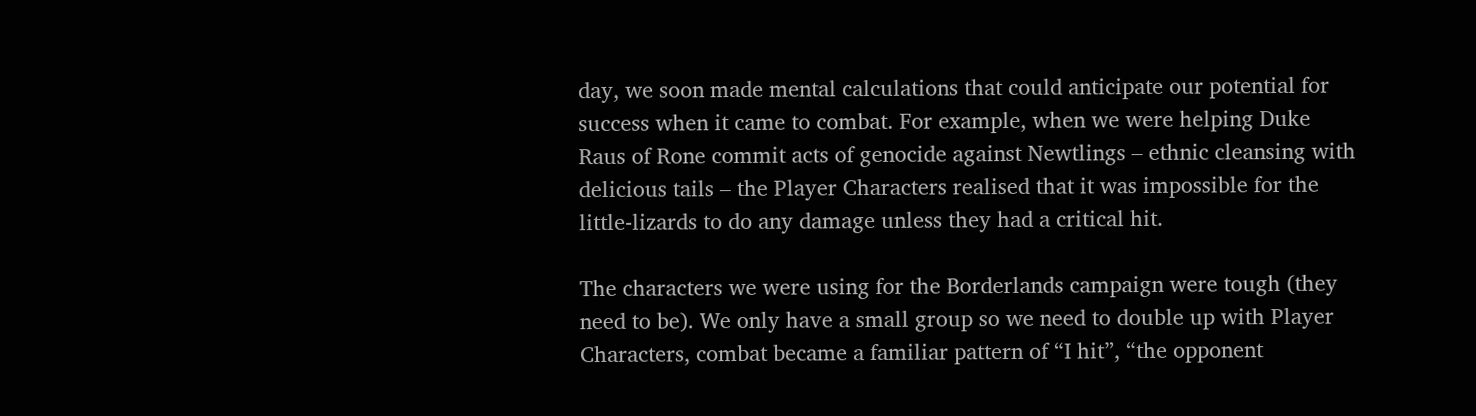day, we soon made mental calculations that could anticipate our potential for success when it came to combat. For example, when we were helping Duke Raus of Rone commit acts of genocide against Newtlings – ethnic cleansing with delicious tails – the Player Characters realised that it was impossible for the little-lizards to do any damage unless they had a critical hit.

The characters we were using for the Borderlands campaign were tough (they need to be). We only have a small group so we need to double up with Player Characters, combat became a familiar pattern of “I hit”, “the opponent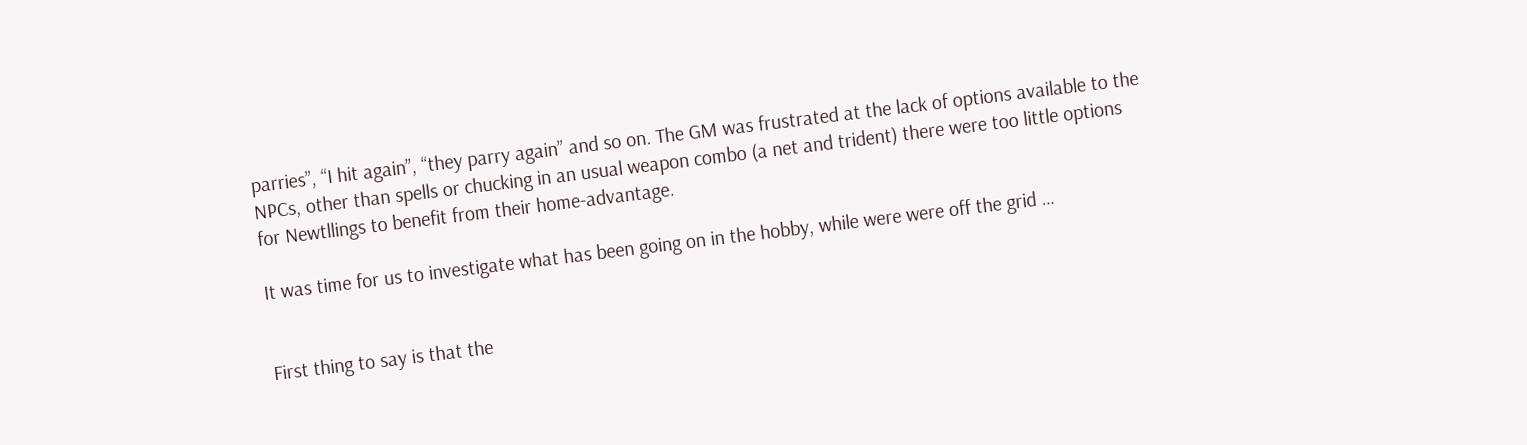parries”, “I hit again”, “they parry again” and so on. The GM was frustrated at the lack of options available to the NPCs, other than spells or chucking in an usual weapon combo (a net and trident) there were too little options for Newtllings to benefit from their home-advantage.

It was time for us to investigate what has been going on in the hobby, while were were off the grid …


First thing to say is that the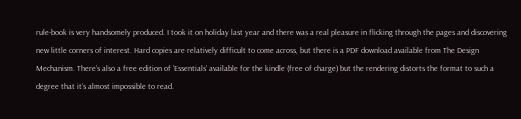rule-book is very handsomely produced. I took it on holiday last year and there was a real pleasure in flicking through the pages and discovering new little corners of interest. Hard copies are relatively difficult to come across, but there is a PDF download available from The Design Mechanism. There’s also a free edition of ‘Essentials’ available for the kindle (free of charge) but the rendering distorts the format to such a degree that it’s almost impossible to read.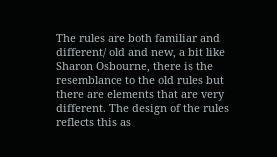The rules are both familiar and different/ old and new, a bit like Sharon Osbourne, there is the resemblance to the old rules but there are elements that are very different. The design of the rules reflects this as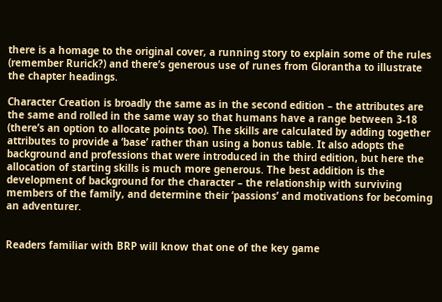there is a homage to the original cover, a running story to explain some of the rules (remember Rurick?) and there’s generous use of runes from Glorantha to illustrate the chapter headings.

Character Creation is broadly the same as in the second edition – the attributes are the same and rolled in the same way so that humans have a range between 3-18 (there’s an option to allocate points too). The skills are calculated by adding together attributes to provide a ‘base’ rather than using a bonus table. It also adopts the background and professions that were introduced in the third edition, but here the allocation of starting skills is much more generous. The best addition is the development of background for the character – the relationship with surviving members of the family, and determine their ‘passions’ and motivations for becoming an adventurer.


Readers familiar with BRP will know that one of the key game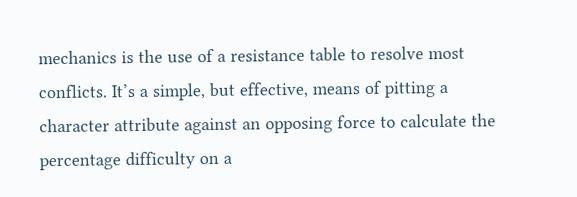mechanics is the use of a resistance table to resolve most conflicts. It’s a simple, but effective, means of pitting a character attribute against an opposing force to calculate the percentage difficulty on a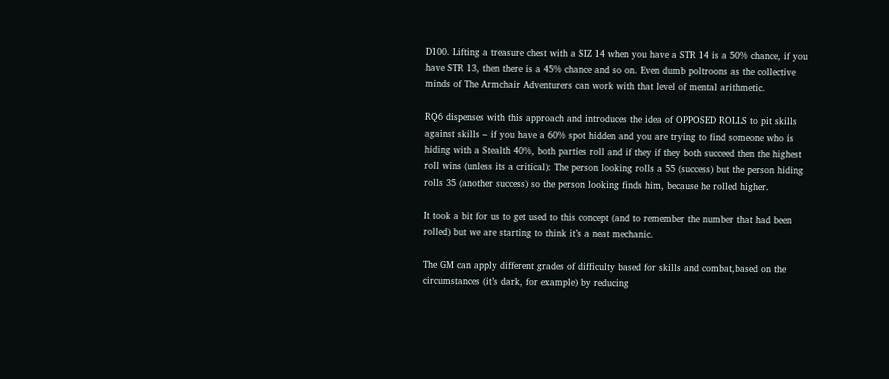D100. Lifting a treasure chest with a SIZ 14 when you have a STR 14 is a 50% chance, if you have STR 13, then there is a 45% chance and so on. Even dumb poltroons as the collective minds of The Armchair Adventurers can work with that level of mental arithmetic.

RQ6 dispenses with this approach and introduces the idea of OPPOSED ROLLS to pit skills against skills – if you have a 60% spot hidden and you are trying to find someone who is hiding with a Stealth 40%, both parties roll and if they if they both succeed then the highest roll wins (unless its a critical): The person looking rolls a 55 (success) but the person hiding rolls 35 (another success) so the person looking finds him, because he rolled higher.

It took a bit for us to get used to this concept (and to remember the number that had been rolled) but we are starting to think it’s a neat mechanic.

The GM can apply different grades of difficulty based for skills and combat,based on the circumstances (it’s dark, for example) by reducing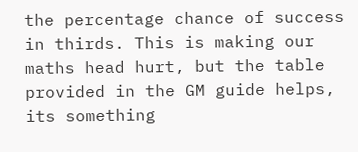the percentage chance of success in thirds. This is making our maths head hurt, but the table provided in the GM guide helps, its something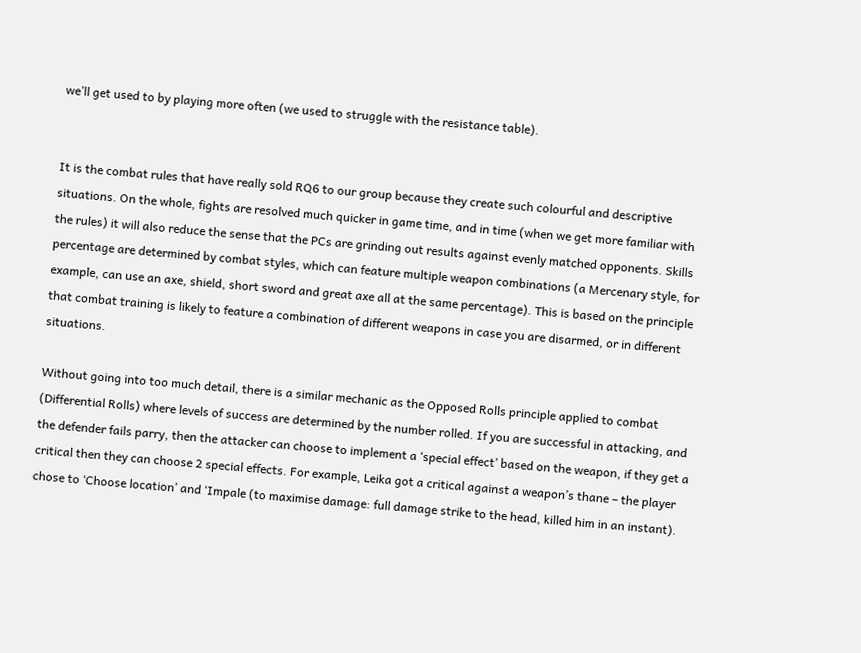we’ll get used to by playing more often (we used to struggle with the resistance table).


It is the combat rules that have really sold RQ6 to our group because they create such colourful and descriptive situations. On the whole, fights are resolved much quicker in game time, and in time (when we get more familiar with the rules) it will also reduce the sense that the PCs are grinding out results against evenly matched opponents. Skills percentage are determined by combat styles, which can feature multiple weapon combinations (a Mercenary style, for example, can use an axe, shield, short sword and great axe all at the same percentage). This is based on the principle that combat training is likely to feature a combination of different weapons in case you are disarmed, or in different situations.

Without going into too much detail, there is a similar mechanic as the Opposed Rolls principle applied to combat (Differential Rolls) where levels of success are determined by the number rolled. If you are successful in attacking, and the defender fails parry, then the attacker can choose to implement a ‘special effect’ based on the weapon, if they get a critical then they can choose 2 special effects. For example, Leika got a critical against a weapon’s thane – the player chose to ‘Choose location’ and ‘Impale (to maximise damage: full damage strike to the head, killed him in an instant).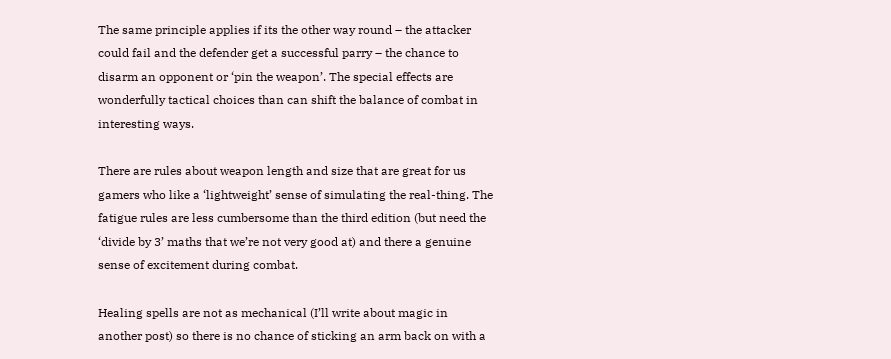The same principle applies if its the other way round – the attacker could fail and the defender get a successful parry – the chance to disarm an opponent or ‘pin the weapon’. The special effects are wonderfully tactical choices than can shift the balance of combat in interesting ways.

There are rules about weapon length and size that are great for us gamers who like a ‘lightweight’ sense of simulating the real-thing. The fatigue rules are less cumbersome than the third edition (but need the ‘divide by 3’ maths that we’re not very good at) and there a genuine sense of excitement during combat.

Healing spells are not as mechanical (I’ll write about magic in another post) so there is no chance of sticking an arm back on with a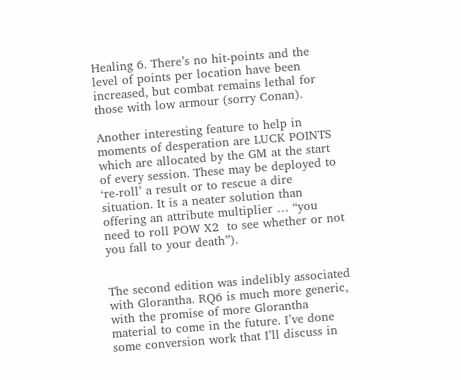Healing 6. There’s no hit-points and the level of points per location have been increased, but combat remains lethal for those with low armour (sorry Conan).

Another interesting feature to help in moments of desperation are LUCK POINTS which are allocated by the GM at the start of every session. These may be deployed to ‘re-roll’ a result or to rescue a dire situation. It is a neater solution than offering an attribute multiplier … “you need to roll POW X2  to see whether or not you fall to your death”).


The second edition was indelibly associated with Glorantha. RQ6 is much more generic, with the promise of more Glorantha material to come in the future. I’ve done some conversion work that I’ll discuss in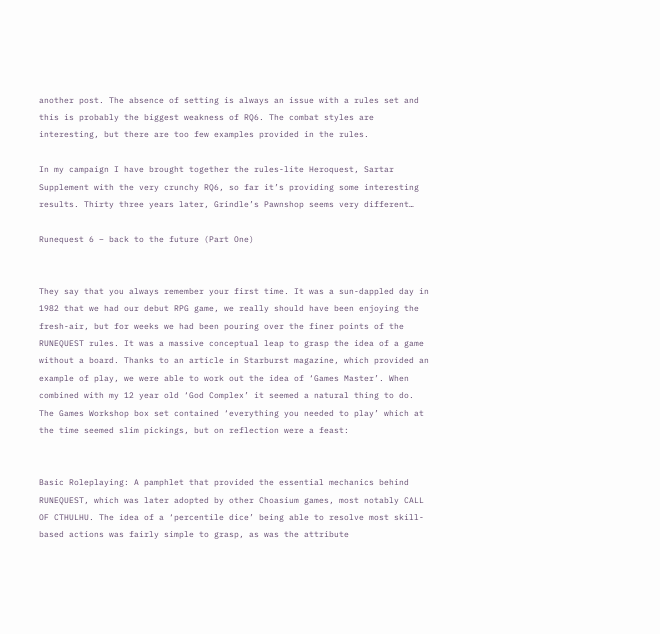another post. The absence of setting is always an issue with a rules set and this is probably the biggest weakness of RQ6. The combat styles are interesting, but there are too few examples provided in the rules.

In my campaign I have brought together the rules-lite Heroquest, Sartar Supplement with the very crunchy RQ6, so far it’s providing some interesting results. Thirty three years later, Grindle’s Pawnshop seems very different…

Runequest 6 – back to the future (Part One)


They say that you always remember your first time. It was a sun-dappled day in 1982 that we had our debut RPG game, we really should have been enjoying the fresh-air, but for weeks we had been pouring over the finer points of the RUNEQUEST rules. It was a massive conceptual leap to grasp the idea of a game without a board. Thanks to an article in Starburst magazine, which provided an example of play, we were able to work out the idea of ‘Games Master’. When combined with my 12 year old ‘God Complex’ it seemed a natural thing to do. The Games Workshop box set contained ‘everything you needed to play’ which at the time seemed slim pickings, but on reflection were a feast:


Basic Roleplaying: A pamphlet that provided the essential mechanics behind RUNEQUEST, which was later adopted by other Choasium games, most notably CALL OF CTHULHU. The idea of a ‘percentile dice’ being able to resolve most skill-based actions was fairly simple to grasp, as was the attribute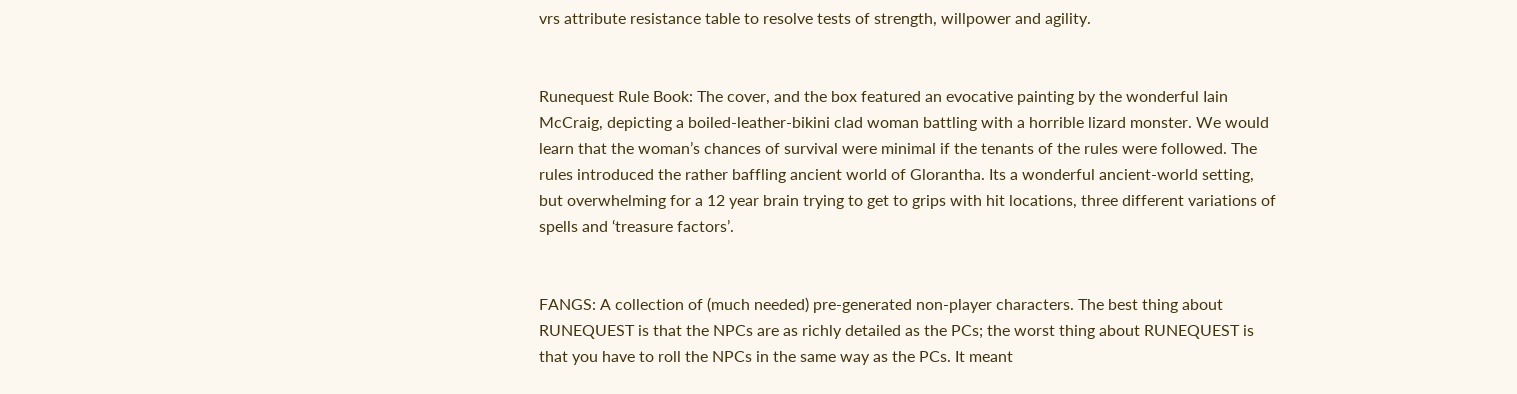vrs attribute resistance table to resolve tests of strength, willpower and agility.


Runequest Rule Book: The cover, and the box featured an evocative painting by the wonderful Iain McCraig, depicting a boiled-leather-bikini clad woman battling with a horrible lizard monster. We would learn that the woman’s chances of survival were minimal if the tenants of the rules were followed. The rules introduced the rather baffling ancient world of Glorantha. Its a wonderful ancient-world setting, but overwhelming for a 12 year brain trying to get to grips with hit locations, three different variations of spells and ‘treasure factors’.


FANGS: A collection of (much needed) pre-generated non-player characters. The best thing about RUNEQUEST is that the NPCs are as richly detailed as the PCs; the worst thing about RUNEQUEST is that you have to roll the NPCs in the same way as the PCs. It meant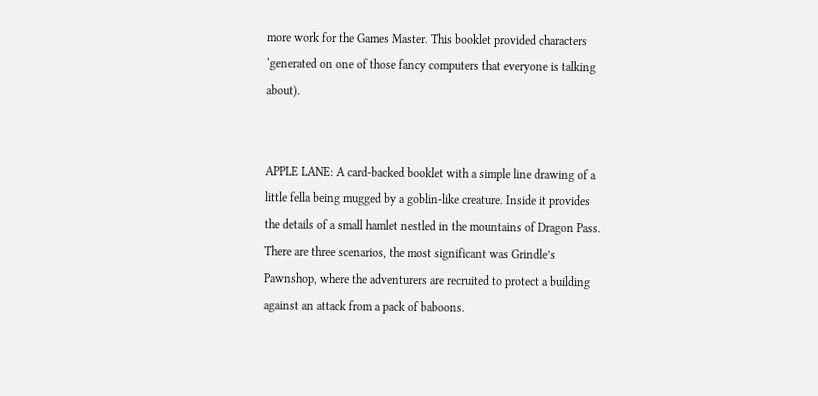more work for the Games Master. This booklet provided characters ‘generated on one of those fancy computers that everyone is talking about).


APPLE LANE: A card-backed booklet with a simple line drawing of a little fella being mugged by a goblin-like creature. Inside it provides the details of a small hamlet nestled in the mountains of Dragon Pass. There are three scenarios, the most significant was Grindle’s Pawnshop, where the adventurers are recruited to protect a building against an attack from a pack of baboons.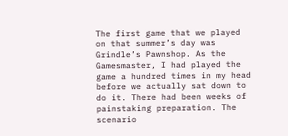The first game that we played on that summer’s day was Grindle’s Pawnshop. As the Gamesmaster, I had played the game a hundred times in my head before we actually sat down to do it. There had been weeks of painstaking preparation. The scenario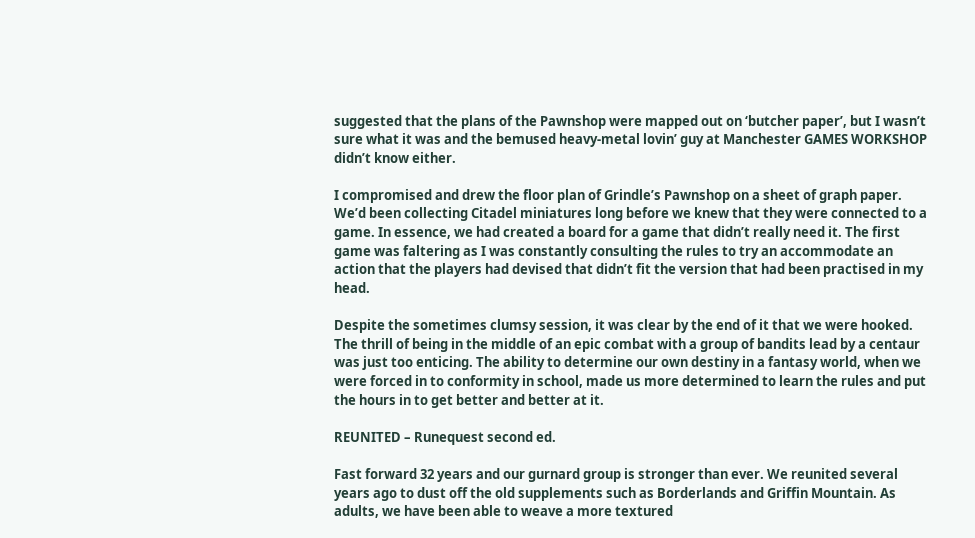suggested that the plans of the Pawnshop were mapped out on ‘butcher paper’, but I wasn’t sure what it was and the bemused heavy-metal lovin’ guy at Manchester GAMES WORKSHOP didn’t know either.

I compromised and drew the floor plan of Grindle’s Pawnshop on a sheet of graph paper. We’d been collecting Citadel miniatures long before we knew that they were connected to a game. In essence, we had created a board for a game that didn’t really need it. The first game was faltering as I was constantly consulting the rules to try an accommodate an action that the players had devised that didn’t fit the version that had been practised in my head.

Despite the sometimes clumsy session, it was clear by the end of it that we were hooked. The thrill of being in the middle of an epic combat with a group of bandits lead by a centaur was just too enticing. The ability to determine our own destiny in a fantasy world, when we were forced in to conformity in school, made us more determined to learn the rules and put the hours in to get better and better at it.

REUNITED – Runequest second ed.

Fast forward 32 years and our gurnard group is stronger than ever. We reunited several years ago to dust off the old supplements such as Borderlands and Griffin Mountain. As adults, we have been able to weave a more textured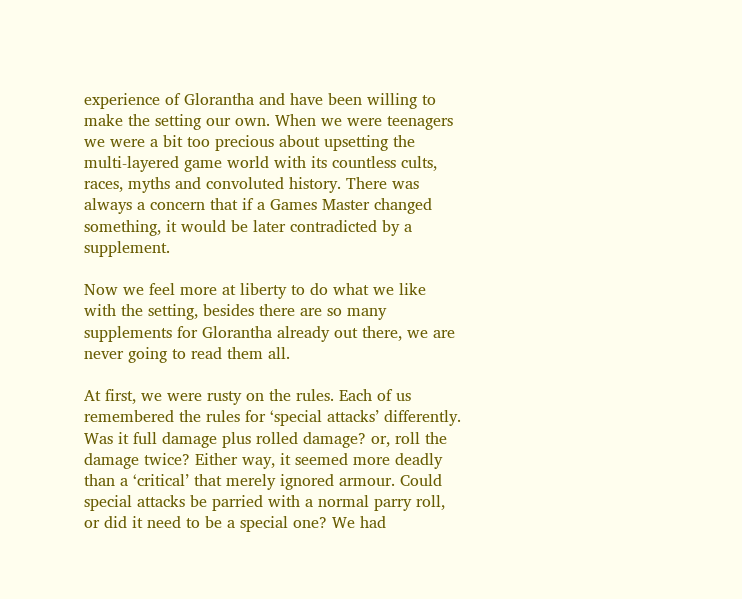experience of Glorantha and have been willing to make the setting our own. When we were teenagers we were a bit too precious about upsetting the multi-layered game world with its countless cults, races, myths and convoluted history. There was always a concern that if a Games Master changed something, it would be later contradicted by a supplement.

Now we feel more at liberty to do what we like with the setting, besides there are so many supplements for Glorantha already out there, we are never going to read them all.

At first, we were rusty on the rules. Each of us remembered the rules for ‘special attacks’ differently. Was it full damage plus rolled damage? or, roll the damage twice? Either way, it seemed more deadly than a ‘critical’ that merely ignored armour. Could special attacks be parried with a normal parry roll, or did it need to be a special one? We had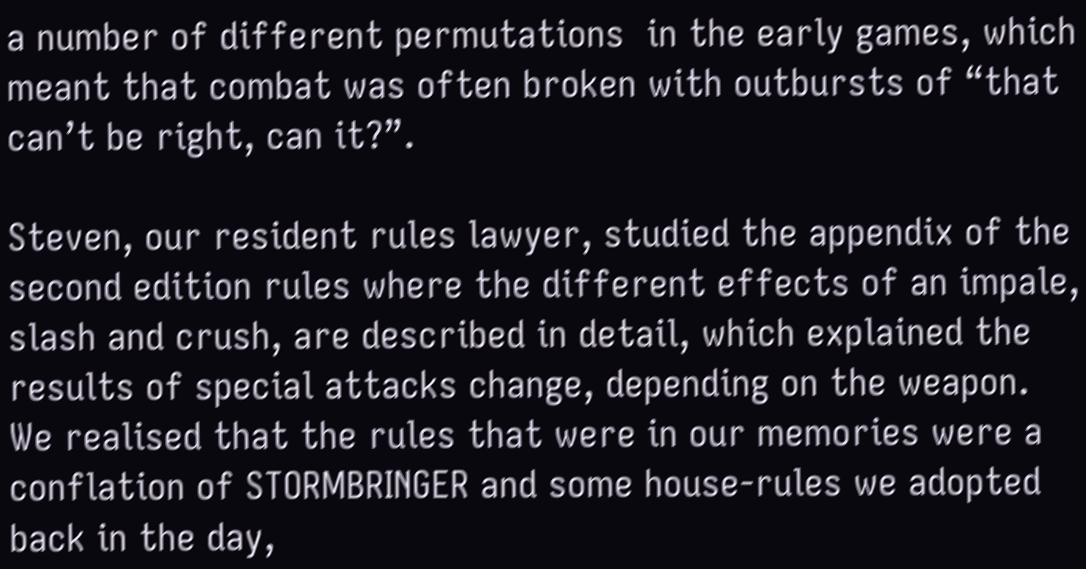a number of different permutations  in the early games, which meant that combat was often broken with outbursts of “that can’t be right, can it?”.

Steven, our resident rules lawyer, studied the appendix of the second edition rules where the different effects of an impale, slash and crush, are described in detail, which explained the results of special attacks change, depending on the weapon. We realised that the rules that were in our memories were a conflation of STORMBRINGER and some house-rules we adopted back in the day,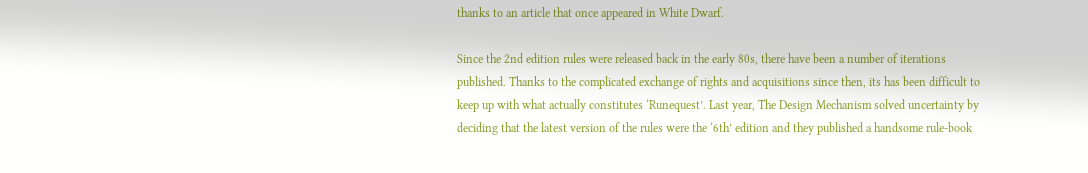thanks to an article that once appeared in White Dwarf.

Since the 2nd edition rules were released back in the early 80s, there have been a number of iterations published. Thanks to the complicated exchange of rights and acquisitions since then, its has been difficult to keep up with what actually constitutes ‘Runequest’. Last year, The Design Mechanism solved uncertainty by deciding that the latest version of the rules were the ‘6th’ edition and they published a handsome rule-book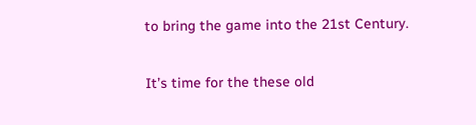to bring the game into the 21st Century.

It’s time for the these old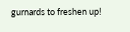gurnards to freshen up!